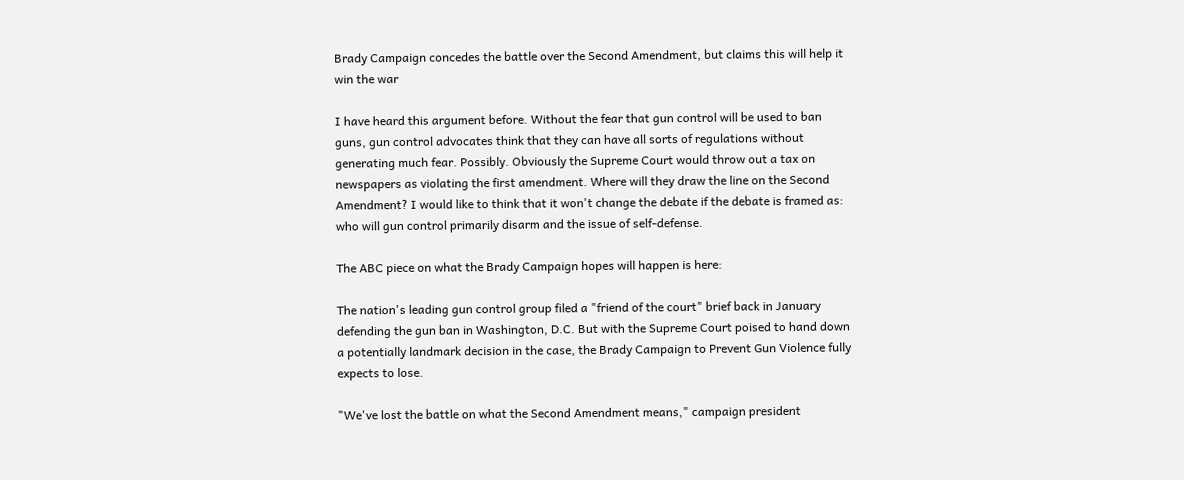Brady Campaign concedes the battle over the Second Amendment, but claims this will help it win the war

I have heard this argument before. Without the fear that gun control will be used to ban guns, gun control advocates think that they can have all sorts of regulations without generating much fear. Possibly. Obviously the Supreme Court would throw out a tax on newspapers as violating the first amendment. Where will they draw the line on the Second Amendment? I would like to think that it won't change the debate if the debate is framed as: who will gun control primarily disarm and the issue of self-defense.

The ABC piece on what the Brady Campaign hopes will happen is here:

The nation's leading gun control group filed a "friend of the court" brief back in January defending the gun ban in Washington, D.C. But with the Supreme Court poised to hand down a potentially landmark decision in the case, the Brady Campaign to Prevent Gun Violence fully expects to lose.

"We've lost the battle on what the Second Amendment means," campaign president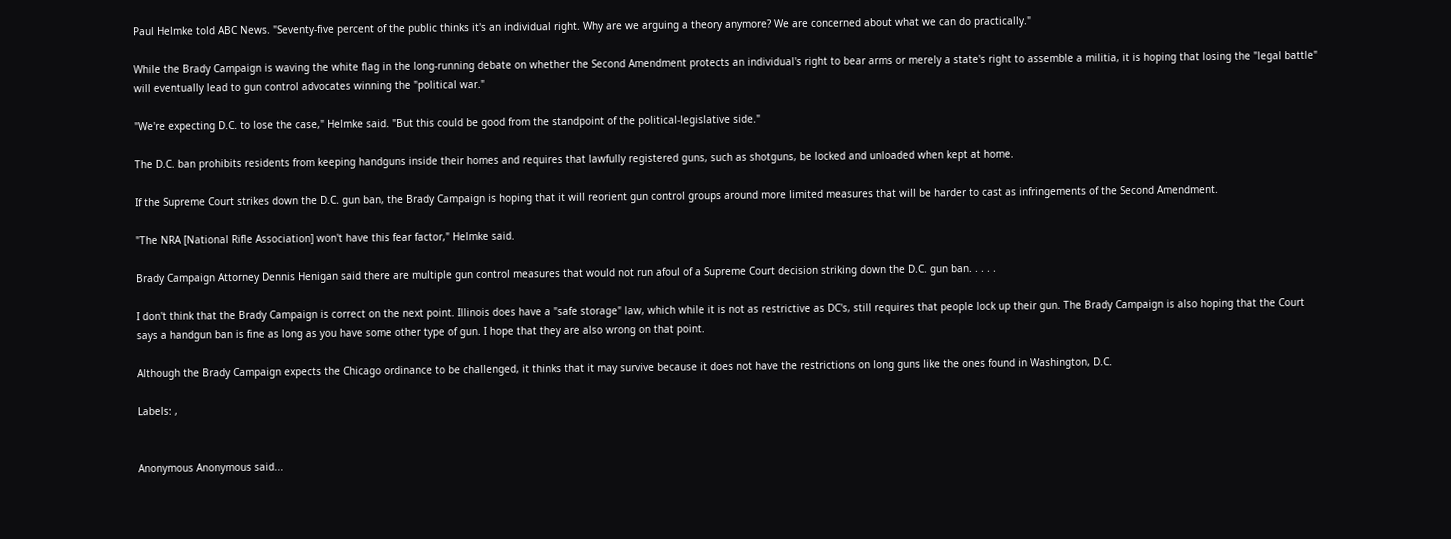Paul Helmke told ABC News. "Seventy-five percent of the public thinks it's an individual right. Why are we arguing a theory anymore? We are concerned about what we can do practically."

While the Brady Campaign is waving the white flag in the long-running debate on whether the Second Amendment protects an individual's right to bear arms or merely a state's right to assemble a militia, it is hoping that losing the "legal battle" will eventually lead to gun control advocates winning the "political war."

"We're expecting D.C. to lose the case," Helmke said. "But this could be good from the standpoint of the political-legislative side."

The D.C. ban prohibits residents from keeping handguns inside their homes and requires that lawfully registered guns, such as shotguns, be locked and unloaded when kept at home.

If the Supreme Court strikes down the D.C. gun ban, the Brady Campaign is hoping that it will reorient gun control groups around more limited measures that will be harder to cast as infringements of the Second Amendment.

"The NRA [National Rifle Association] won't have this fear factor," Helmke said.

Brady Campaign Attorney Dennis Henigan said there are multiple gun control measures that would not run afoul of a Supreme Court decision striking down the D.C. gun ban. . . . .

I don't think that the Brady Campaign is correct on the next point. Illinois does have a "safe storage" law, which while it is not as restrictive as DC's, still requires that people lock up their gun. The Brady Campaign is also hoping that the Court says a handgun ban is fine as long as you have some other type of gun. I hope that they are also wrong on that point.

Although the Brady Campaign expects the Chicago ordinance to be challenged, it thinks that it may survive because it does not have the restrictions on long guns like the ones found in Washington, D.C.

Labels: ,


Anonymous Anonymous said...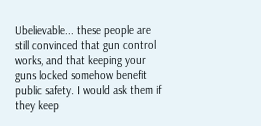Ubelievable... these people are still convinced that gun control works, and that keeping your guns locked somehow benefit public safety. I would ask them if they keep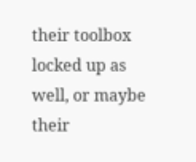their toolbox locked up as well, or maybe their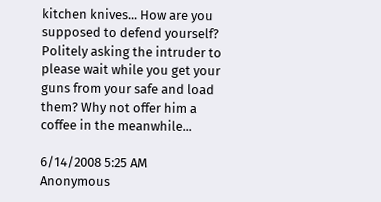kitchen knives... How are you supposed to defend yourself? Politely asking the intruder to please wait while you get your guns from your safe and load them? Why not offer him a coffee in the meanwhile...

6/14/2008 5:25 AM
Anonymous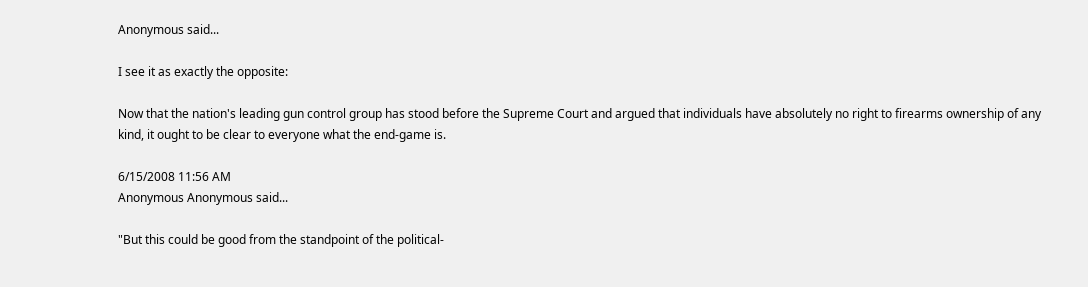Anonymous said...

I see it as exactly the opposite:

Now that the nation's leading gun control group has stood before the Supreme Court and argued that individuals have absolutely no right to firearms ownership of any kind, it ought to be clear to everyone what the end-game is.

6/15/2008 11:56 AM
Anonymous Anonymous said...

"But this could be good from the standpoint of the political-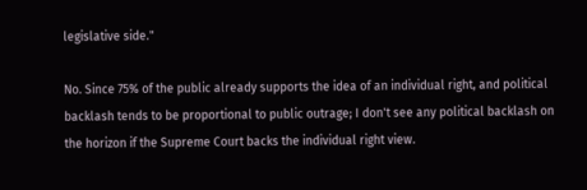legislative side."

No. Since 75% of the public already supports the idea of an individual right, and political backlash tends to be proportional to public outrage; I don't see any political backlash on the horizon if the Supreme Court backs the individual right view.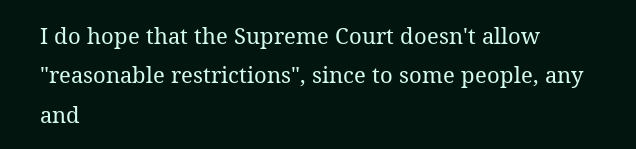I do hope that the Supreme Court doesn't allow "reasonable restrictions", since to some people, any and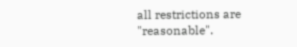all restrictions are "reasonable".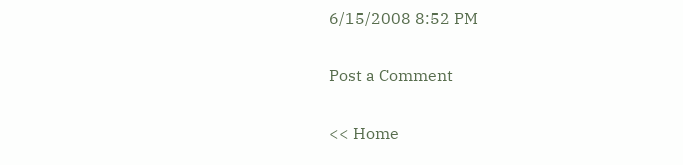6/15/2008 8:52 PM

Post a Comment

<< Home